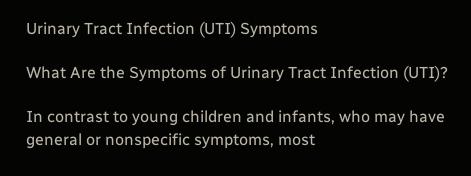Urinary Tract Infection (UTI) Symptoms

What Are the Symptoms of Urinary Tract Infection (UTI)?

In contrast to young children and infants, who may have general or nonspecific symptoms, most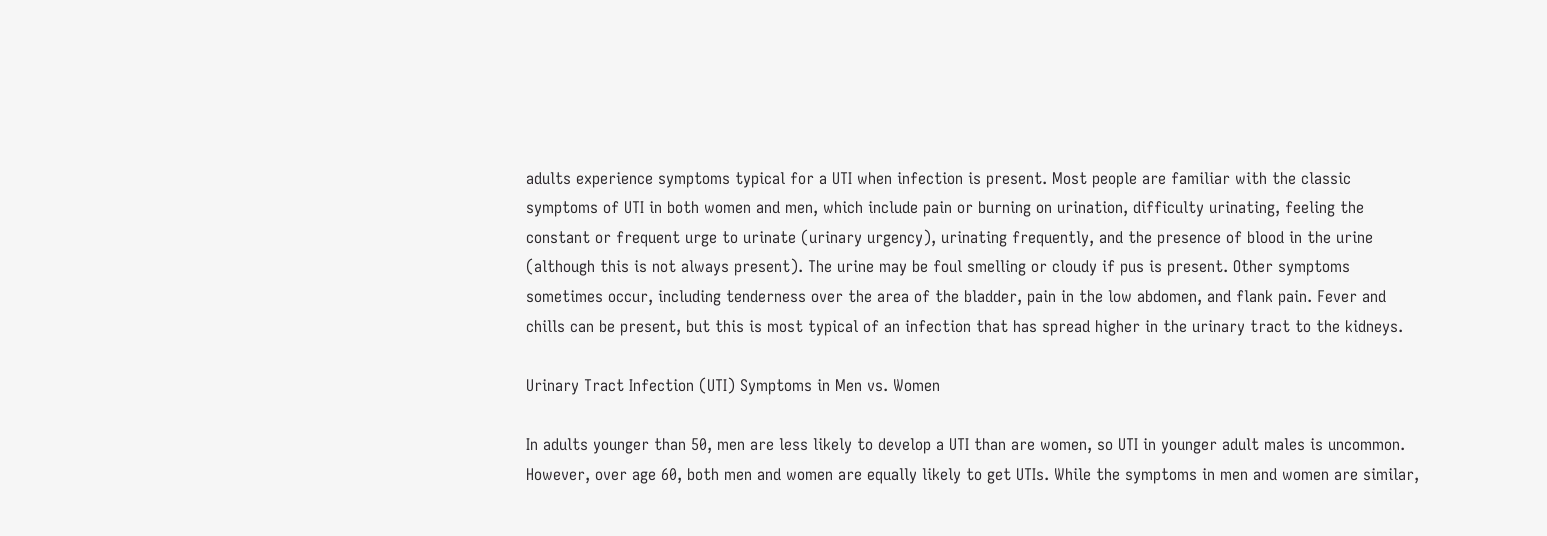adults experience symptoms typical for a UTI when infection is present. Most people are familiar with the classic symptoms of UTI in both women and men, which include pain or burning on urination, difficulty urinating, feeling the constant or frequent urge to urinate (urinary urgency), urinating frequently, and the presence of blood in the urine (although this is not always present). The urine may be foul smelling or cloudy if pus is present. Other symptoms sometimes occur, including tenderness over the area of the bladder, pain in the low abdomen, and flank pain. Fever and chills can be present, but this is most typical of an infection that has spread higher in the urinary tract to the kidneys.

Urinary Tract Infection (UTI) Symptoms in Men vs. Women

In adults younger than 50, men are less likely to develop a UTI than are women, so UTI in younger adult males is uncommon. However, over age 60, both men and women are equally likely to get UTIs. While the symptoms in men and women are similar,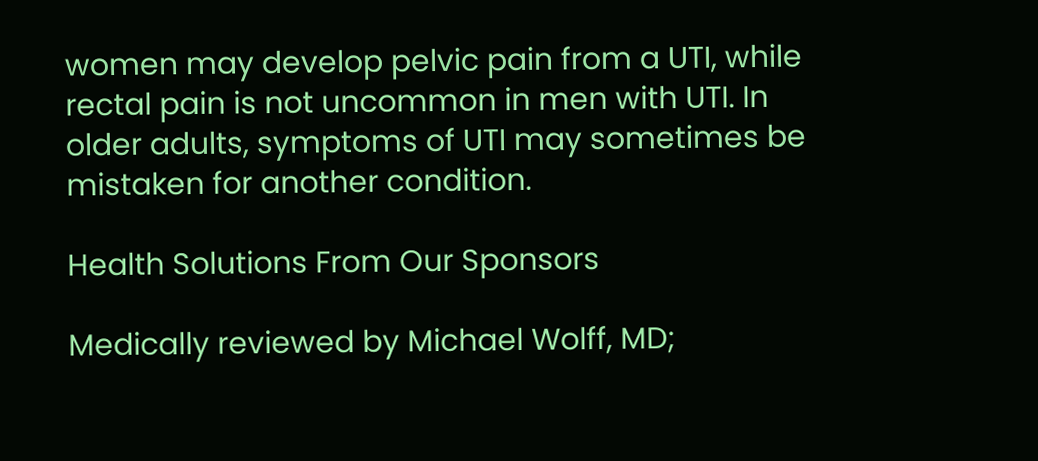women may develop pelvic pain from a UTI, while rectal pain is not uncommon in men with UTI. In older adults, symptoms of UTI may sometimes be mistaken for another condition.

Health Solutions From Our Sponsors

Medically reviewed by Michael Wolff, MD;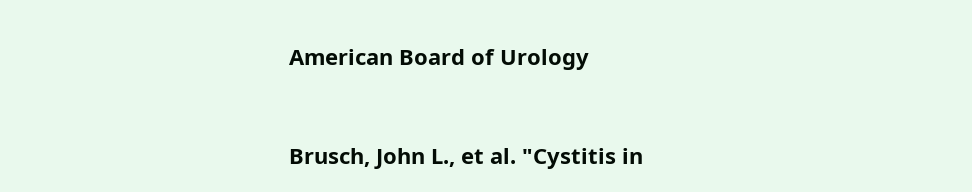American Board of Urology


Brusch, John L., et al. "Cystitis in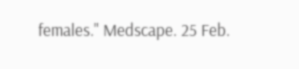females." Medscape. 25 Feb.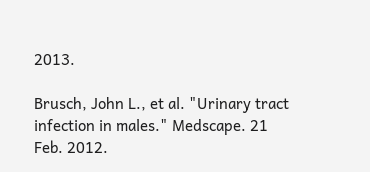2013.

Brusch, John L., et al. "Urinary tract infection in males." Medscape. 21 Feb. 2012.